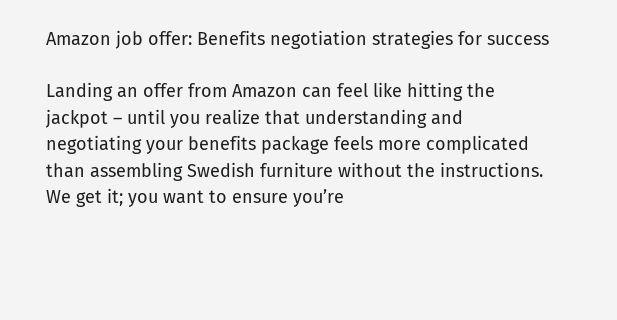Amazon job offer: Benefits negotiation strategies for success

Landing an offer from Amazon can feel like hitting the jackpot – until you realize that understanding and negotiating your benefits package feels more complicated than assembling Swedish furniture without the instructions. We get it; you want to ensure you’re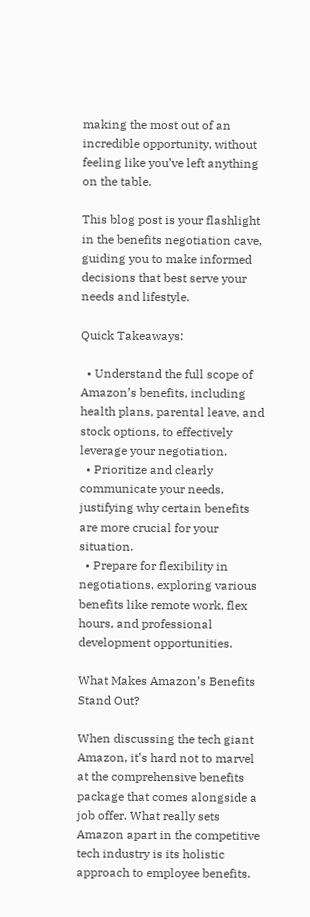making the most out of an incredible opportunity, without feeling like you’ve left anything on the table.

This blog post is your flashlight in the benefits negotiation cave, guiding you to make informed decisions that best serve your needs and lifestyle.

Quick Takeaways:

  • Understand the full scope of Amazon’s benefits, including health plans, parental leave, and stock options, to effectively leverage your negotiation.
  • Prioritize and clearly communicate your needs, justifying why certain benefits are more crucial for your situation.
  • Prepare for flexibility in negotiations, exploring various benefits like remote work, flex hours, and professional development opportunities.

What Makes Amazon’s Benefits Stand Out?

When discussing the tech giant Amazon, it’s hard not to marvel at the comprehensive benefits package that comes alongside a job offer. What really sets Amazon apart in the competitive tech industry is its holistic approach to employee benefits.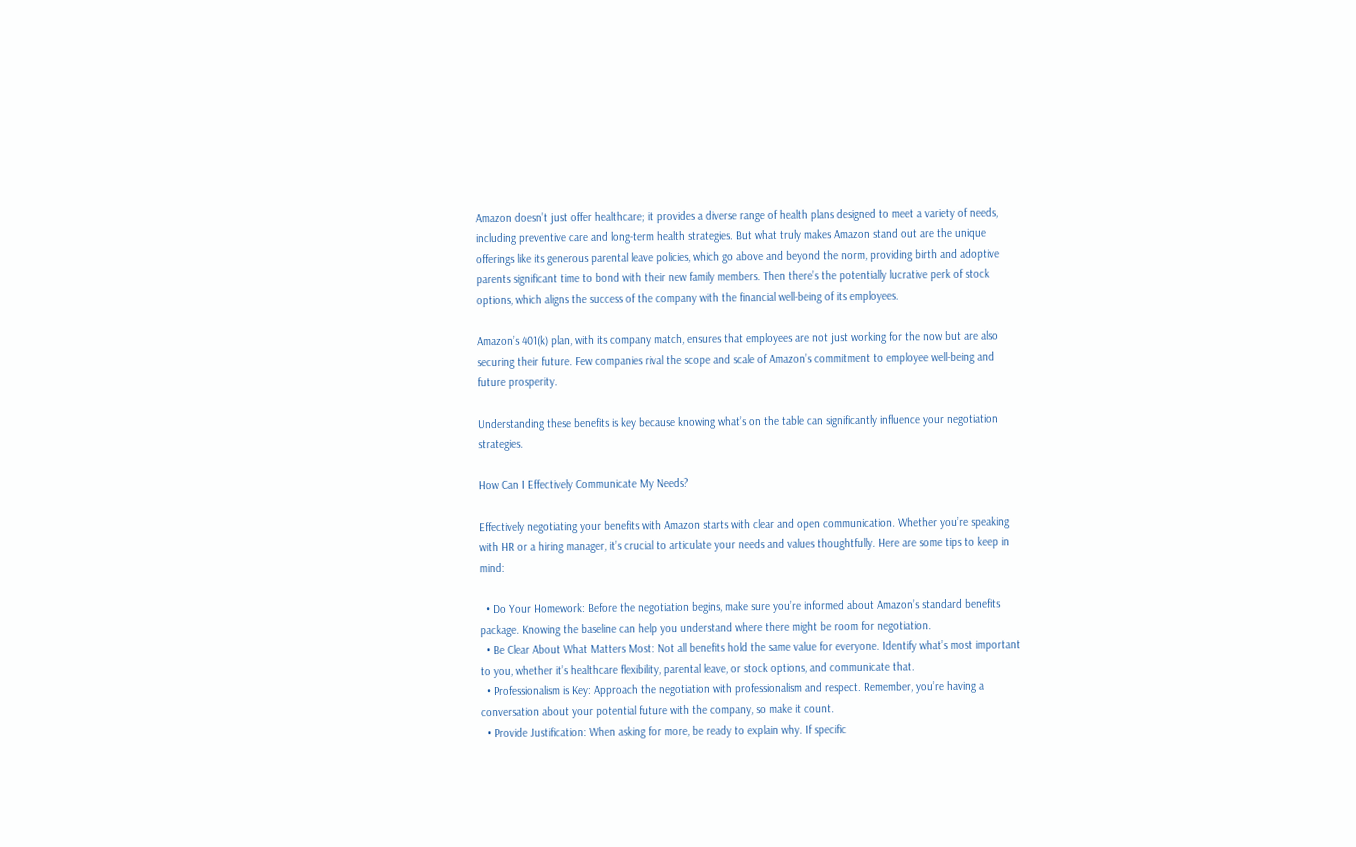Amazon doesn’t just offer healthcare; it provides a diverse range of health plans designed to meet a variety of needs, including preventive care and long-term health strategies. But what truly makes Amazon stand out are the unique offerings like its generous parental leave policies, which go above and beyond the norm, providing birth and adoptive parents significant time to bond with their new family members. Then there’s the potentially lucrative perk of stock options, which aligns the success of the company with the financial well-being of its employees.

Amazon’s 401(k) plan, with its company match, ensures that employees are not just working for the now but are also securing their future. Few companies rival the scope and scale of Amazon’s commitment to employee well-being and future prosperity.

Understanding these benefits is key because knowing what’s on the table can significantly influence your negotiation strategies.

How Can I Effectively Communicate My Needs?

Effectively negotiating your benefits with Amazon starts with clear and open communication. Whether you’re speaking with HR or a hiring manager, it’s crucial to articulate your needs and values thoughtfully. Here are some tips to keep in mind:

  • Do Your Homework: Before the negotiation begins, make sure you’re informed about Amazon’s standard benefits package. Knowing the baseline can help you understand where there might be room for negotiation.
  • Be Clear About What Matters Most: Not all benefits hold the same value for everyone. Identify what’s most important to you, whether it’s healthcare flexibility, parental leave, or stock options, and communicate that.
  • Professionalism is Key: Approach the negotiation with professionalism and respect. Remember, you’re having a conversation about your potential future with the company, so make it count.
  • Provide Justification: When asking for more, be ready to explain why. If specific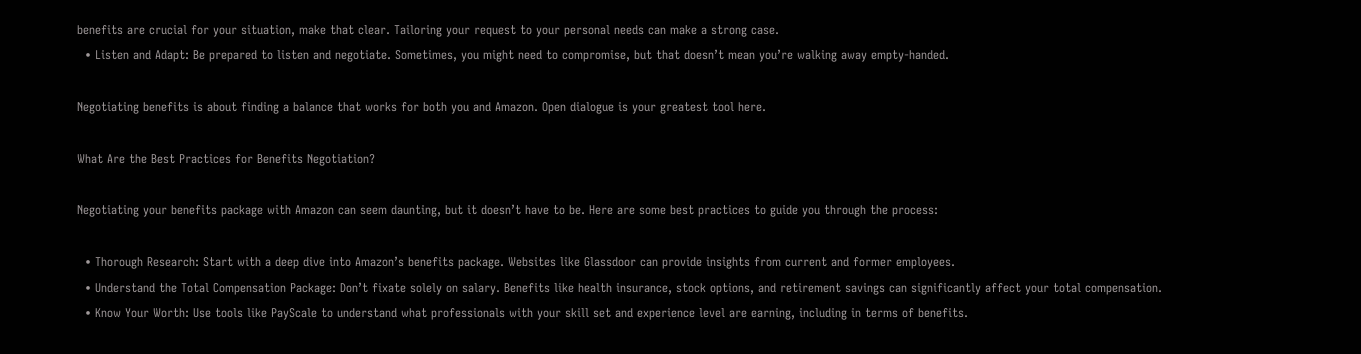benefits are crucial for your situation, make that clear. Tailoring your request to your personal needs can make a strong case.
  • Listen and Adapt: Be prepared to listen and negotiate. Sometimes, you might need to compromise, but that doesn’t mean you’re walking away empty-handed.

Negotiating benefits is about finding a balance that works for both you and Amazon. Open dialogue is your greatest tool here.

What Are the Best Practices for Benefits Negotiation?

Negotiating your benefits package with Amazon can seem daunting, but it doesn’t have to be. Here are some best practices to guide you through the process:

  • Thorough Research: Start with a deep dive into Amazon’s benefits package. Websites like Glassdoor can provide insights from current and former employees.
  • Understand the Total Compensation Package: Don’t fixate solely on salary. Benefits like health insurance, stock options, and retirement savings can significantly affect your total compensation.
  • Know Your Worth: Use tools like PayScale to understand what professionals with your skill set and experience level are earning, including in terms of benefits.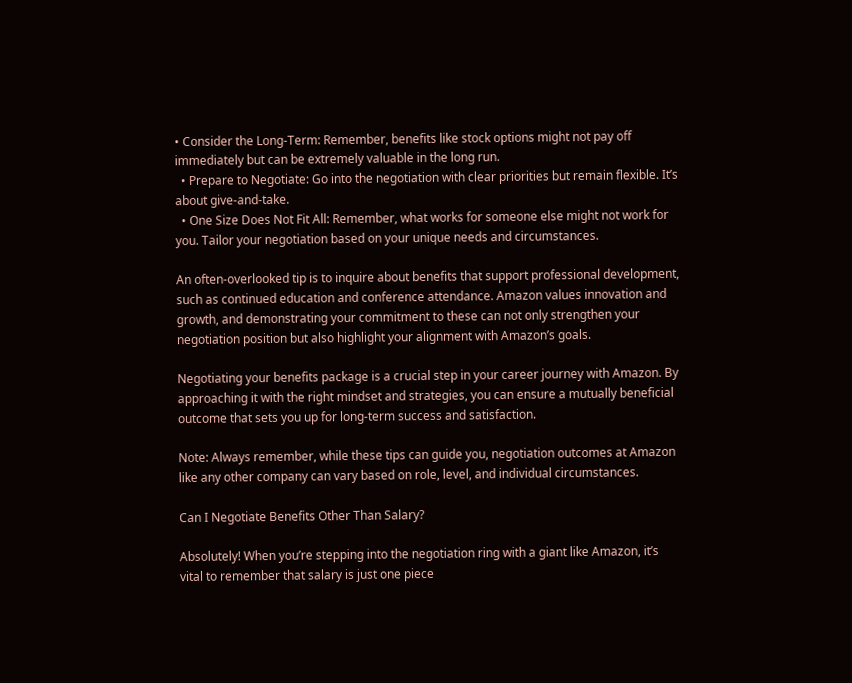• Consider the Long-Term: Remember, benefits like stock options might not pay off immediately but can be extremely valuable in the long run.
  • Prepare to Negotiate: Go into the negotiation with clear priorities but remain flexible. It’s about give-and-take.
  • One Size Does Not Fit All: Remember, what works for someone else might not work for you. Tailor your negotiation based on your unique needs and circumstances.

An often-overlooked tip is to inquire about benefits that support professional development, such as continued education and conference attendance. Amazon values innovation and growth, and demonstrating your commitment to these can not only strengthen your negotiation position but also highlight your alignment with Amazon’s goals.

Negotiating your benefits package is a crucial step in your career journey with Amazon. By approaching it with the right mindset and strategies, you can ensure a mutually beneficial outcome that sets you up for long-term success and satisfaction.

Note: Always remember, while these tips can guide you, negotiation outcomes at Amazon like any other company can vary based on role, level, and individual circumstances.

Can I Negotiate Benefits Other Than Salary?

Absolutely! When you’re stepping into the negotiation ring with a giant like Amazon, it’s vital to remember that salary is just one piece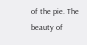of the pie. The beauty of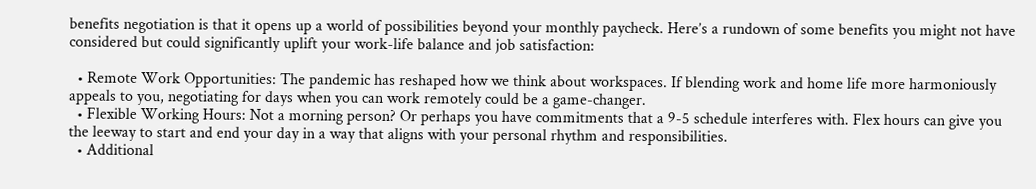benefits negotiation is that it opens up a world of possibilities beyond your monthly paycheck. Here’s a rundown of some benefits you might not have considered but could significantly uplift your work-life balance and job satisfaction:

  • Remote Work Opportunities: The pandemic has reshaped how we think about workspaces. If blending work and home life more harmoniously appeals to you, negotiating for days when you can work remotely could be a game-changer.
  • Flexible Working Hours: Not a morning person? Or perhaps you have commitments that a 9-5 schedule interferes with. Flex hours can give you the leeway to start and end your day in a way that aligns with your personal rhythm and responsibilities.
  • Additional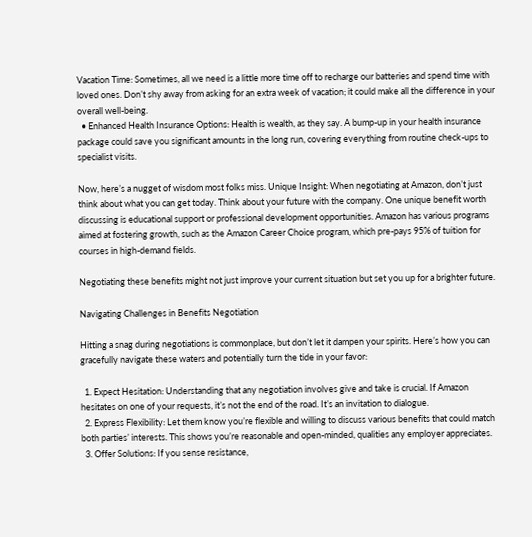Vacation Time: Sometimes, all we need is a little more time off to recharge our batteries and spend time with loved ones. Don’t shy away from asking for an extra week of vacation; it could make all the difference in your overall well-being.
  • Enhanced Health Insurance Options: Health is wealth, as they say. A bump-up in your health insurance package could save you significant amounts in the long run, covering everything from routine check-ups to specialist visits.

Now, here’s a nugget of wisdom most folks miss. Unique Insight: When negotiating at Amazon, don’t just think about what you can get today. Think about your future with the company. One unique benefit worth discussing is educational support or professional development opportunities. Amazon has various programs aimed at fostering growth, such as the Amazon Career Choice program, which pre-pays 95% of tuition for courses in high-demand fields.

Negotiating these benefits might not just improve your current situation but set you up for a brighter future.

Navigating Challenges in Benefits Negotiation

Hitting a snag during negotiations is commonplace, but don’t let it dampen your spirits. Here’s how you can gracefully navigate these waters and potentially turn the tide in your favor:

  1. Expect Hesitation: Understanding that any negotiation involves give and take is crucial. If Amazon hesitates on one of your requests, it’s not the end of the road. It’s an invitation to dialogue.
  2. Express Flexibility: Let them know you’re flexible and willing to discuss various benefits that could match both parties’ interests. This shows you’re reasonable and open-minded, qualities any employer appreciates.
  3. Offer Solutions: If you sense resistance,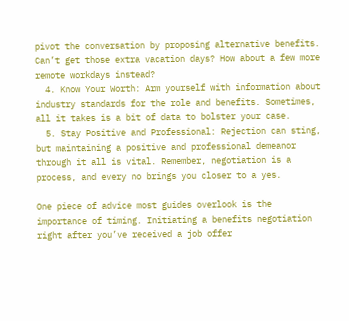pivot the conversation by proposing alternative benefits. Can’t get those extra vacation days? How about a few more remote workdays instead?
  4. Know Your Worth: Arm yourself with information about industry standards for the role and benefits. Sometimes, all it takes is a bit of data to bolster your case.
  5. Stay Positive and Professional: Rejection can sting, but maintaining a positive and professional demeanor through it all is vital. Remember, negotiation is a process, and every no brings you closer to a yes.

One piece of advice most guides overlook is the importance of timing. Initiating a benefits negotiation right after you’ve received a job offer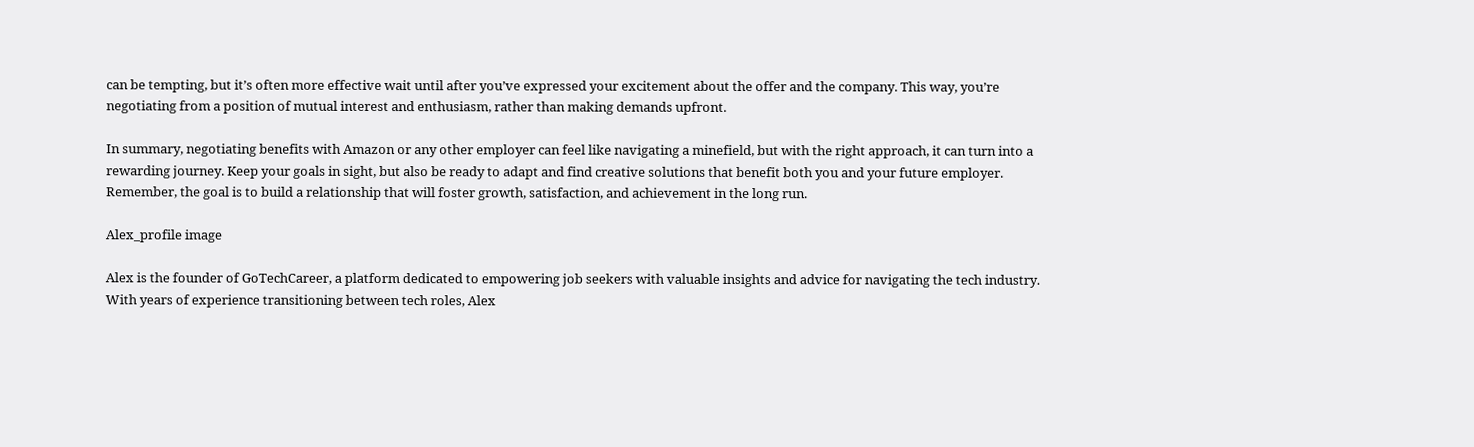can be tempting, but it’s often more effective wait until after you’ve expressed your excitement about the offer and the company. This way, you’re negotiating from a position of mutual interest and enthusiasm, rather than making demands upfront.

In summary, negotiating benefits with Amazon or any other employer can feel like navigating a minefield, but with the right approach, it can turn into a rewarding journey. Keep your goals in sight, but also be ready to adapt and find creative solutions that benefit both you and your future employer. Remember, the goal is to build a relationship that will foster growth, satisfaction, and achievement in the long run.

Alex_profile image

Alex is the founder of GoTechCareer, a platform dedicated to empowering job seekers with valuable insights and advice for navigating the tech industry. With years of experience transitioning between tech roles, Alex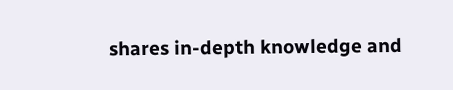shares in-depth knowledge and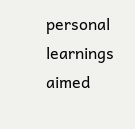personal learnings aimed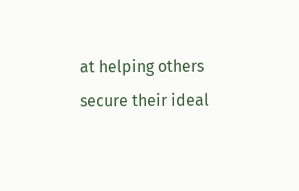at helping others secure their ideal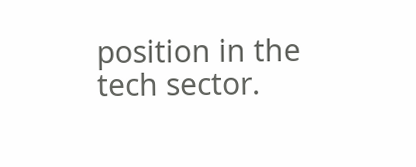position in the tech sector.